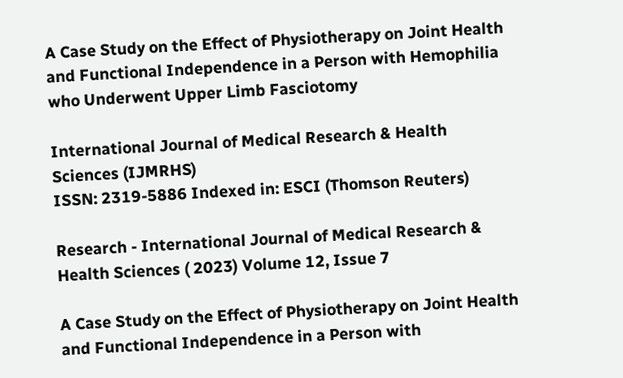A Case Study on the Effect of Physiotherapy on Joint Health and Functional Independence in a Person with Hemophilia who Underwent Upper Limb Fasciotomy

International Journal of Medical Research & Health Sciences (IJMRHS)
ISSN: 2319-5886 Indexed in: ESCI (Thomson Reuters)

Research - International Journal of Medical Research & Health Sciences ( 2023) Volume 12, Issue 7

A Case Study on the Effect of Physiotherapy on Joint Health and Functional Independence in a Person with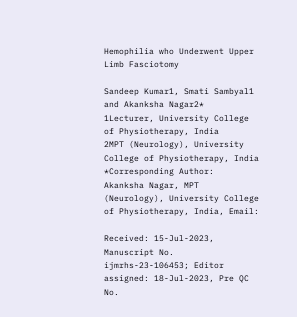Hemophilia who Underwent Upper Limb Fasciotomy

Sandeep Kumar1, Smati Sambyal1 and Akanksha Nagar2*
1Lecturer, University College of Physiotherapy, India
2MPT (Neurology), University College of Physiotherapy, India
*Corresponding Author:
Akanksha Nagar, MPT (Neurology), University College of Physiotherapy, India, Email:

Received: 15-Jul-2023, Manuscript No. ijmrhs-23-106453; Editor assigned: 18-Jul-2023, Pre QC No.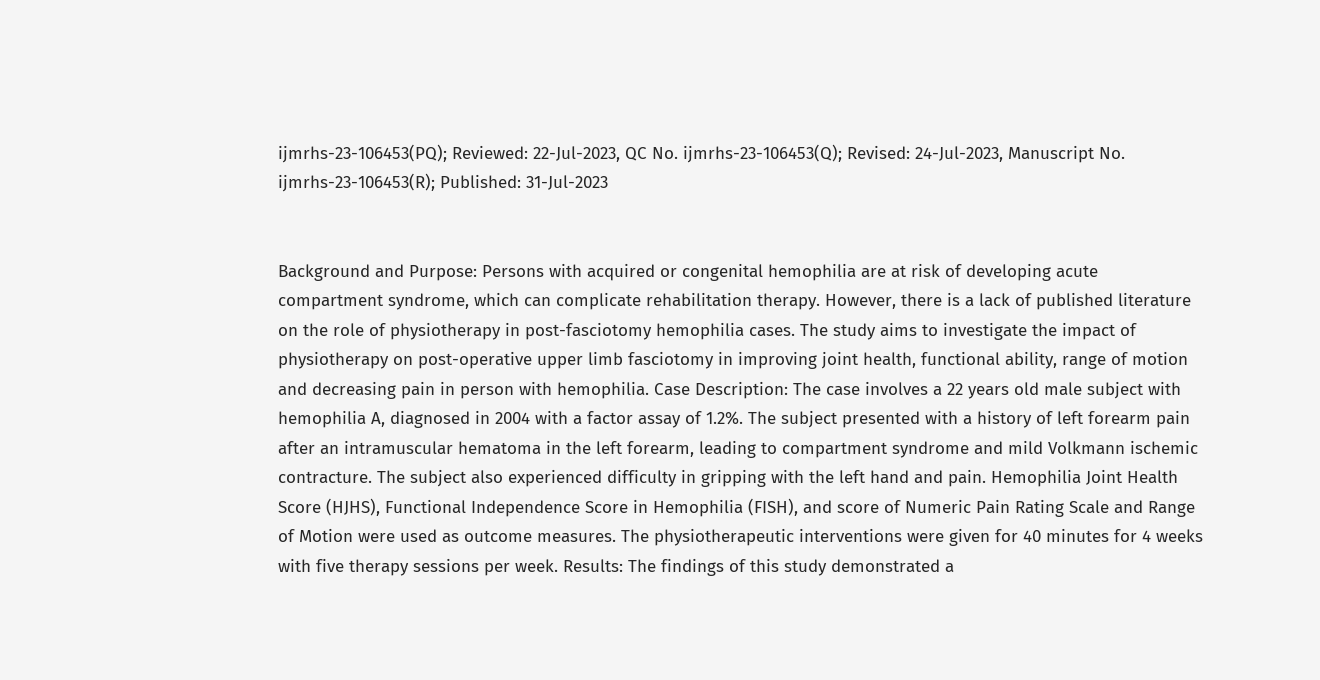ijmrhs-23-106453(PQ); Reviewed: 22-Jul-2023, QC No. ijmrhs-23-106453(Q); Revised: 24-Jul-2023, Manuscript No. ijmrhs-23-106453(R); Published: 31-Jul-2023


Background and Purpose: Persons with acquired or congenital hemophilia are at risk of developing acute compartment syndrome, which can complicate rehabilitation therapy. However, there is a lack of published literature on the role of physiotherapy in post-fasciotomy hemophilia cases. The study aims to investigate the impact of physiotherapy on post-operative upper limb fasciotomy in improving joint health, functional ability, range of motion and decreasing pain in person with hemophilia. Case Description: The case involves a 22 years old male subject with hemophilia A, diagnosed in 2004 with a factor assay of 1.2%. The subject presented with a history of left forearm pain after an intramuscular hematoma in the left forearm, leading to compartment syndrome and mild Volkmann ischemic contracture. The subject also experienced difficulty in gripping with the left hand and pain. Hemophilia Joint Health Score (HJHS), Functional Independence Score in Hemophilia (FISH), and score of Numeric Pain Rating Scale and Range of Motion were used as outcome measures. The physiotherapeutic interventions were given for 40 minutes for 4 weeks with five therapy sessions per week. Results: The findings of this study demonstrated a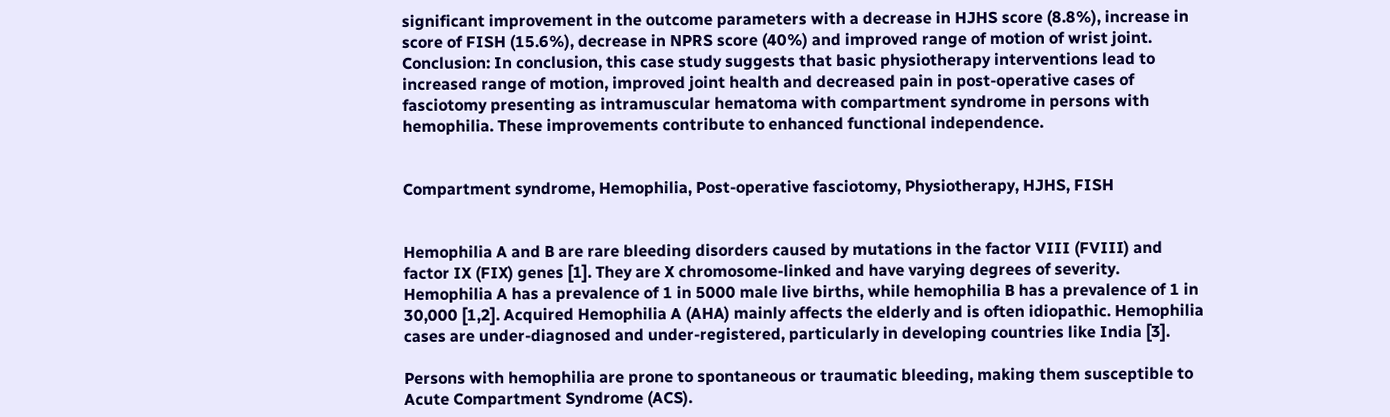significant improvement in the outcome parameters with a decrease in HJHS score (8.8%), increase in score of FISH (15.6%), decrease in NPRS score (40%) and improved range of motion of wrist joint. Conclusion: In conclusion, this case study suggests that basic physiotherapy interventions lead to increased range of motion, improved joint health and decreased pain in post-operative cases of fasciotomy presenting as intramuscular hematoma with compartment syndrome in persons with hemophilia. These improvements contribute to enhanced functional independence.


Compartment syndrome, Hemophilia, Post-operative fasciotomy, Physiotherapy, HJHS, FISH


Hemophilia A and B are rare bleeding disorders caused by mutations in the factor VIII (FVIII) and factor IX (FIX) genes [1]. They are X chromosome-linked and have varying degrees of severity. Hemophilia A has a prevalence of 1 in 5000 male live births, while hemophilia B has a prevalence of 1 in 30,000 [1,2]. Acquired Hemophilia A (AHA) mainly affects the elderly and is often idiopathic. Hemophilia cases are under-diagnosed and under-registered, particularly in developing countries like India [3].

Persons with hemophilia are prone to spontaneous or traumatic bleeding, making them susceptible to Acute Compartment Syndrome (ACS).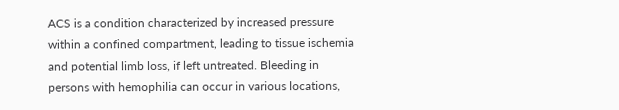ACS is a condition characterized by increased pressure within a confined compartment, leading to tissue ischemia and potential limb loss, if left untreated. Bleeding in persons with hemophilia can occur in various locations,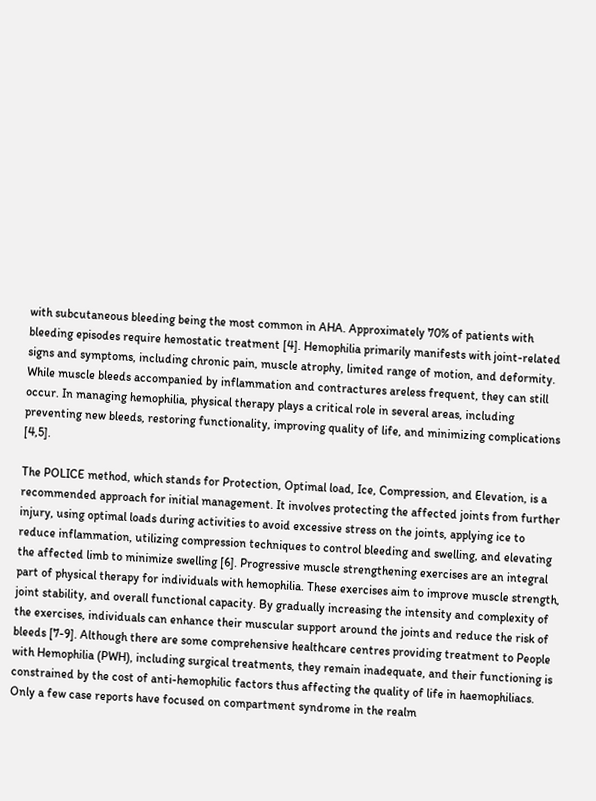with subcutaneous bleeding being the most common in AHA. Approximately 70% of patients with bleeding episodes require hemostatic treatment [4]. Hemophilia primarily manifests with joint-related signs and symptoms, including chronic pain, muscle atrophy, limited range of motion, and deformity. While muscle bleeds accompanied by inflammation and contractures areless frequent, they can still occur. In managing hemophilia, physical therapy plays a critical role in several areas, including preventing new bleeds, restoring functionality, improving quality of life, and minimizing complications [4,5].

The POLICE method, which stands for Protection, Optimal load, Ice, Compression, and Elevation, is a recommended approach for initial management. It involves protecting the affected joints from further injury, using optimal loads during activities to avoid excessive stress on the joints, applying ice to reduce inflammation, utilizing compression techniques to control bleeding and swelling, and elevating the affected limb to minimize swelling [6]. Progressive muscle strengthening exercises are an integral part of physical therapy for individuals with hemophilia. These exercises aim to improve muscle strength, joint stability, and overall functional capacity. By gradually increasing the intensity and complexity of the exercises, individuals can enhance their muscular support around the joints and reduce the risk of bleeds [7-9]. Although there are some comprehensive healthcare centres providing treatment to People with Hemophilia (PWH), including surgical treatments, they remain inadequate, and their functioning is constrained by the cost of anti-hemophilic factors thus affecting the quality of life in haemophiliacs. Only a few case reports have focused on compartment syndrome in the realm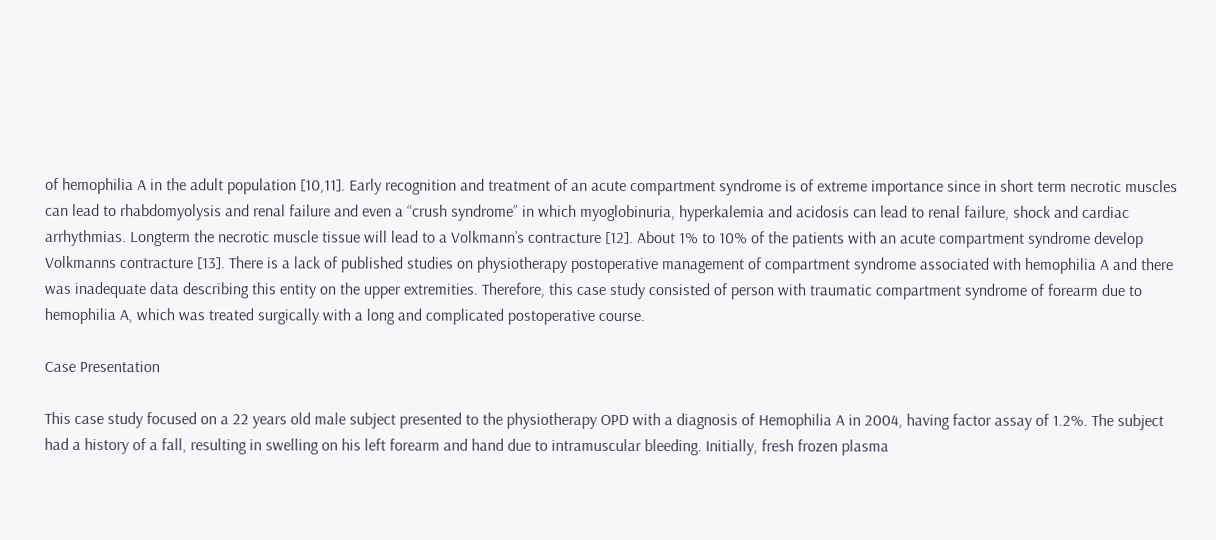of hemophilia A in the adult population [10,11]. Early recognition and treatment of an acute compartment syndrome is of extreme importance since in short term necrotic muscles can lead to rhabdomyolysis and renal failure and even a “crush syndrome” in which myoglobinuria, hyperkalemia and acidosis can lead to renal failure, shock and cardiac arrhythmias. Longterm the necrotic muscle tissue will lead to a Volkmann’s contracture [12]. About 1% to 10% of the patients with an acute compartment syndrome develop Volkmanns contracture [13]. There is a lack of published studies on physiotherapy postoperative management of compartment syndrome associated with hemophilia A and there was inadequate data describing this entity on the upper extremities. Therefore, this case study consisted of person with traumatic compartment syndrome of forearm due to hemophilia A, which was treated surgically with a long and complicated postoperative course.

Case Presentation

This case study focused on a 22 years old male subject presented to the physiotherapy OPD with a diagnosis of Hemophilia A in 2004, having factor assay of 1.2%. The subject had a history of a fall, resulting in swelling on his left forearm and hand due to intramuscular bleeding. Initially, fresh frozen plasma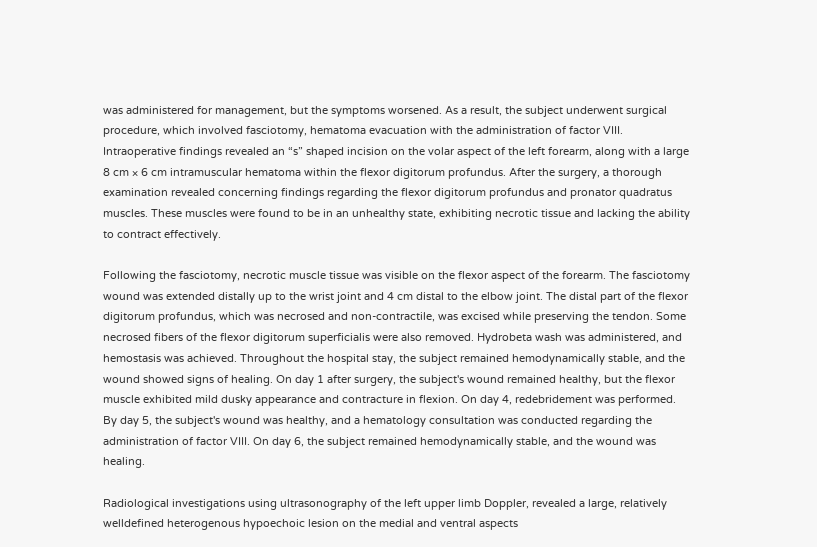was administered for management, but the symptoms worsened. As a result, the subject underwent surgical procedure, which involved fasciotomy, hematoma evacuation with the administration of factor VIII. Intraoperative findings revealed an “s” shaped incision on the volar aspect of the left forearm, along with a large 8 cm × 6 cm intramuscular hematoma within the flexor digitorum profundus. After the surgery, a thorough examination revealed concerning findings regarding the flexor digitorum profundus and pronator quadratus muscles. These muscles were found to be in an unhealthy state, exhibiting necrotic tissue and lacking the ability to contract effectively.

Following the fasciotomy, necrotic muscle tissue was visible on the flexor aspect of the forearm. The fasciotomy wound was extended distally up to the wrist joint and 4 cm distal to the elbow joint. The distal part of the flexor digitorum profundus, which was necrosed and non-contractile, was excised while preserving the tendon. Some necrosed fibers of the flexor digitorum superficialis were also removed. Hydrobeta wash was administered, and hemostasis was achieved. Throughout the hospital stay, the subject remained hemodynamically stable, and the wound showed signs of healing. On day 1 after surgery, the subject's wound remained healthy, but the flexor muscle exhibited mild dusky appearance and contracture in flexion. On day 4, redebridement was performed. By day 5, the subject's wound was healthy, and a hematology consultation was conducted regarding the administration of factor VIII. On day 6, the subject remained hemodynamically stable, and the wound was healing.

Radiological investigations using ultrasonography of the left upper limb Doppler, revealed a large, relatively welldefined heterogenous hypoechoic lesion on the medial and ventral aspects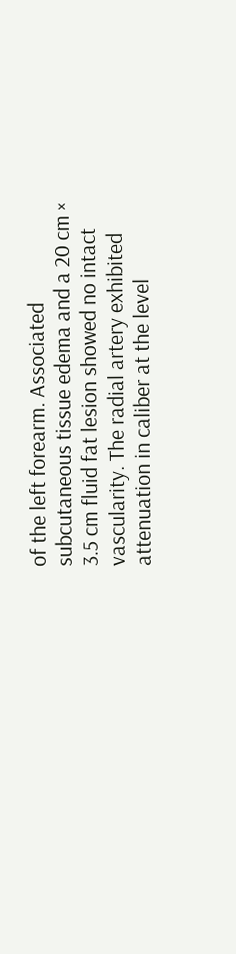of the left forearm. Associated subcutaneous tissue edema and a 20 cm × 3.5 cm fluid fat lesion showed no intact vascularity. The radial artery exhibited attenuation in caliber at the level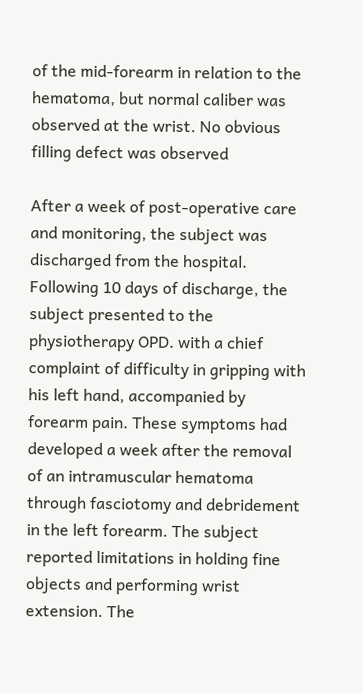of the mid-forearm in relation to the hematoma, but normal caliber was observed at the wrist. No obvious filling defect was observed

After a week of post-operative care and monitoring, the subject was discharged from the hospital. Following 10 days of discharge, the subject presented to the physiotherapy OPD. with a chief complaint of difficulty in gripping with his left hand, accompanied by forearm pain. These symptoms had developed a week after the removal of an intramuscular hematoma through fasciotomy and debridement in the left forearm. The subject reported limitations in holding fine objects and performing wrist extension. The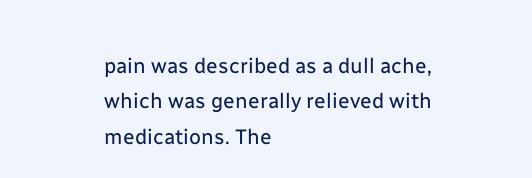pain was described as a dull ache, which was generally relieved with medications. The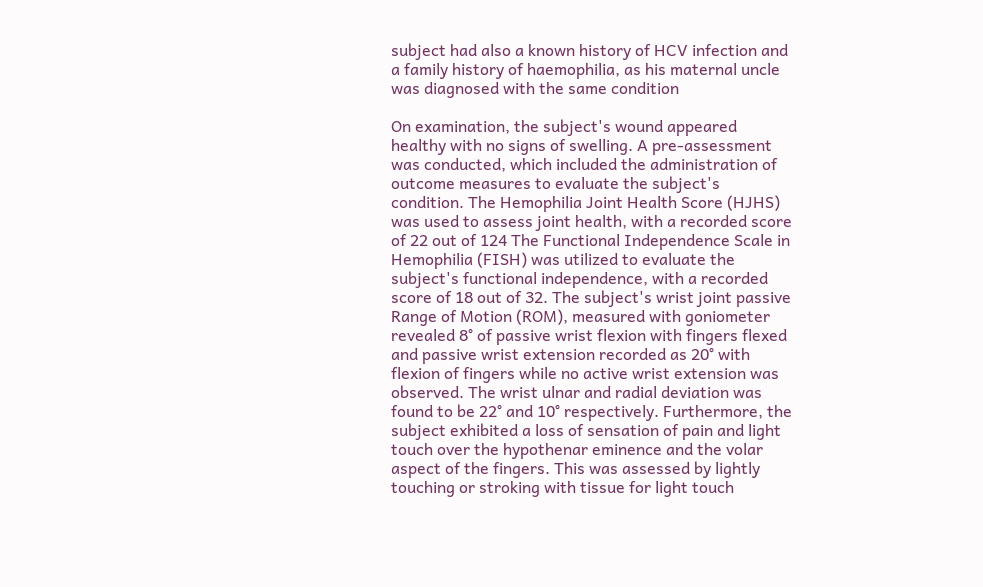subject had also a known history of HCV infection and a family history of haemophilia, as his maternal uncle was diagnosed with the same condition

On examination, the subject's wound appeared healthy with no signs of swelling. A pre-assessment was conducted, which included the administration of outcome measures to evaluate the subject's condition. The Hemophilia Joint Health Score (HJHS) was used to assess joint health, with a recorded score of 22 out of 124 The Functional Independence Scale in Hemophilia (FISH) was utilized to evaluate the subject's functional independence, with a recorded score of 18 out of 32. The subject's wrist joint passive Range of Motion (ROM), measured with goniometer revealed 8° of passive wrist flexion with fingers flexed and passive wrist extension recorded as 20° with flexion of fingers while no active wrist extension was observed. The wrist ulnar and radial deviation was found to be 22° and 10° respectively. Furthermore, the subject exhibited a loss of sensation of pain and light touch over the hypothenar eminence and the volar aspect of the fingers. This was assessed by lightly touching or stroking with tissue for light touch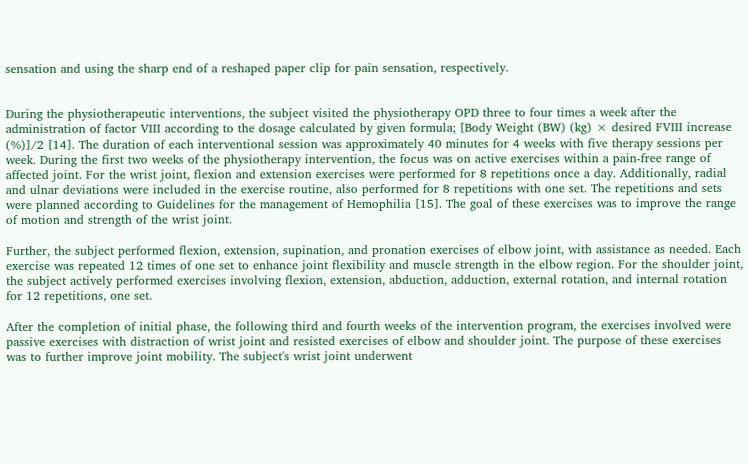sensation and using the sharp end of a reshaped paper clip for pain sensation, respectively.


During the physiotherapeutic interventions, the subject visited the physiotherapy OPD three to four times a week after the administration of factor VIII according to the dosage calculated by given formula; [Body Weight (BW) (kg) × desired FVIII increase (%)]/2 [14]. The duration of each interventional session was approximately 40 minutes for 4 weeks with five therapy sessions per week. During the first two weeks of the physiotherapy intervention, the focus was on active exercises within a pain-free range of affected joint. For the wrist joint, flexion and extension exercises were performed for 8 repetitions once a day. Additionally, radial and ulnar deviations were included in the exercise routine, also performed for 8 repetitions with one set. The repetitions and sets were planned according to Guidelines for the management of Hemophilia [15]. The goal of these exercises was to improve the range of motion and strength of the wrist joint.

Further, the subject performed flexion, extension, supination, and pronation exercises of elbow joint, with assistance as needed. Each exercise was repeated 12 times of one set to enhance joint flexibility and muscle strength in the elbow region. For the shoulder joint, the subject actively performed exercises involving flexion, extension, abduction, adduction, external rotation, and internal rotation for 12 repetitions, one set.

After the completion of initial phase, the following third and fourth weeks of the intervention program, the exercises involved were passive exercises with distraction of wrist joint and resisted exercises of elbow and shoulder joint. The purpose of these exercises was to further improve joint mobility. The subject's wrist joint underwent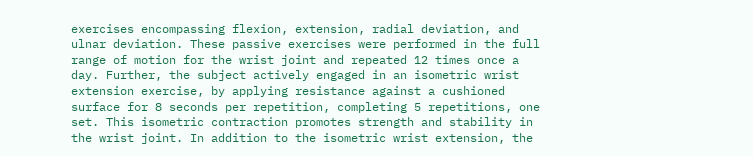exercises encompassing flexion, extension, radial deviation, and ulnar deviation. These passive exercises were performed in the full range of motion for the wrist joint and repeated 12 times once a day. Further, the subject actively engaged in an isometric wrist extension exercise, by applying resistance against a cushioned surface for 8 seconds per repetition, completing 5 repetitions, one set. This isometric contraction promotes strength and stability in the wrist joint. In addition to the isometric wrist extension, the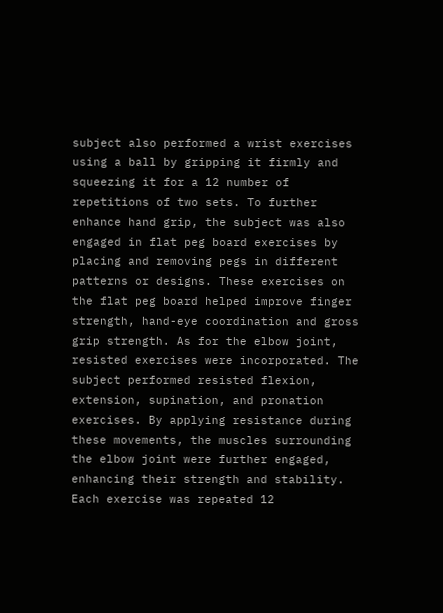subject also performed a wrist exercises using a ball by gripping it firmly and squeezing it for a 12 number of repetitions of two sets. To further enhance hand grip, the subject was also engaged in flat peg board exercises by placing and removing pegs in different patterns or designs. These exercises on the flat peg board helped improve finger strength, hand-eye coordination and gross grip strength. As for the elbow joint, resisted exercises were incorporated. The subject performed resisted flexion, extension, supination, and pronation exercises. By applying resistance during these movements, the muscles surrounding the elbow joint were further engaged, enhancing their strength and stability. Each exercise was repeated 12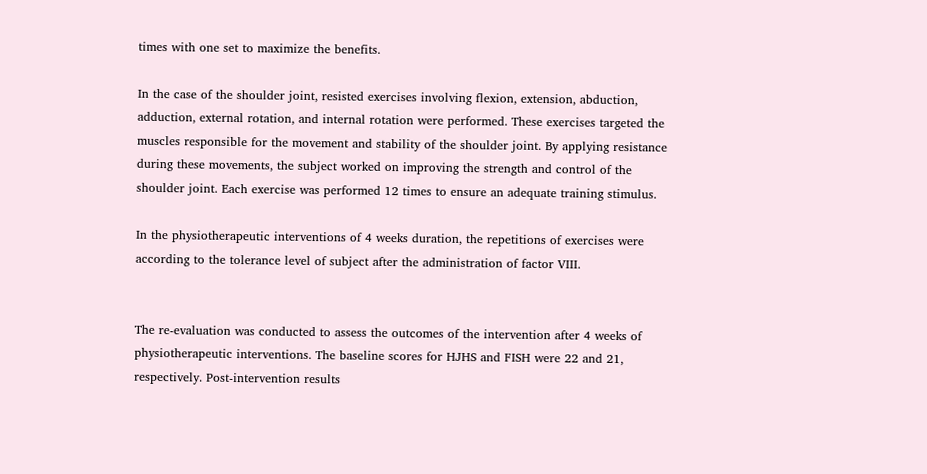times with one set to maximize the benefits.

In the case of the shoulder joint, resisted exercises involving flexion, extension, abduction, adduction, external rotation, and internal rotation were performed. These exercises targeted the muscles responsible for the movement and stability of the shoulder joint. By applying resistance during these movements, the subject worked on improving the strength and control of the shoulder joint. Each exercise was performed 12 times to ensure an adequate training stimulus.

In the physiotherapeutic interventions of 4 weeks duration, the repetitions of exercises were according to the tolerance level of subject after the administration of factor VIII.


The re-evaluation was conducted to assess the outcomes of the intervention after 4 weeks of physiotherapeutic interventions. The baseline scores for HJHS and FISH were 22 and 21, respectively. Post-intervention results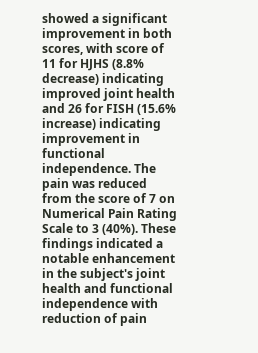showed a significant improvement in both scores, with score of 11 for HJHS (8.8% decrease) indicating improved joint health and 26 for FISH (15.6% increase) indicating improvement in functional independence. The pain was reduced from the score of 7 on Numerical Pain Rating Scale to 3 (40%). These findings indicated a notable enhancement in the subject's joint health and functional independence with reduction of pain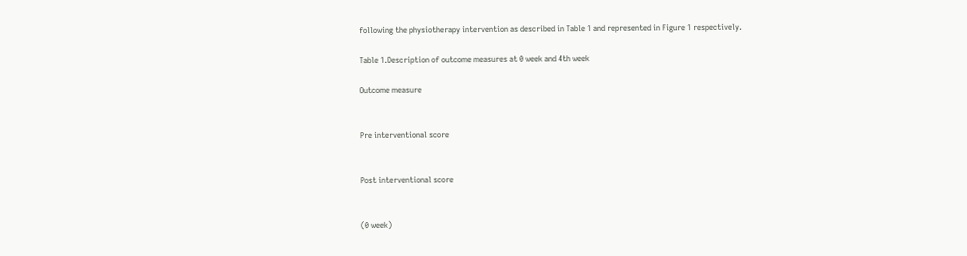following the physiotherapy intervention as described in Table 1 and represented in Figure 1 respectively.

Table 1.Description of outcome measures at 0 week and 4th week

Outcome measure


Pre interventional score


Post interventional score


(0 week)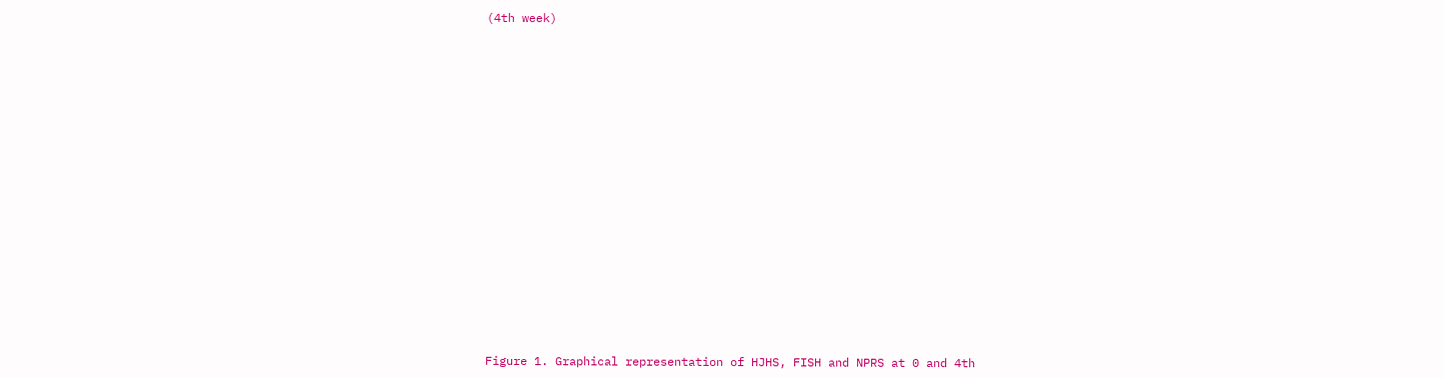(4th week)





















Figure 1. Graphical representation of HJHS, FISH and NPRS at 0 and 4th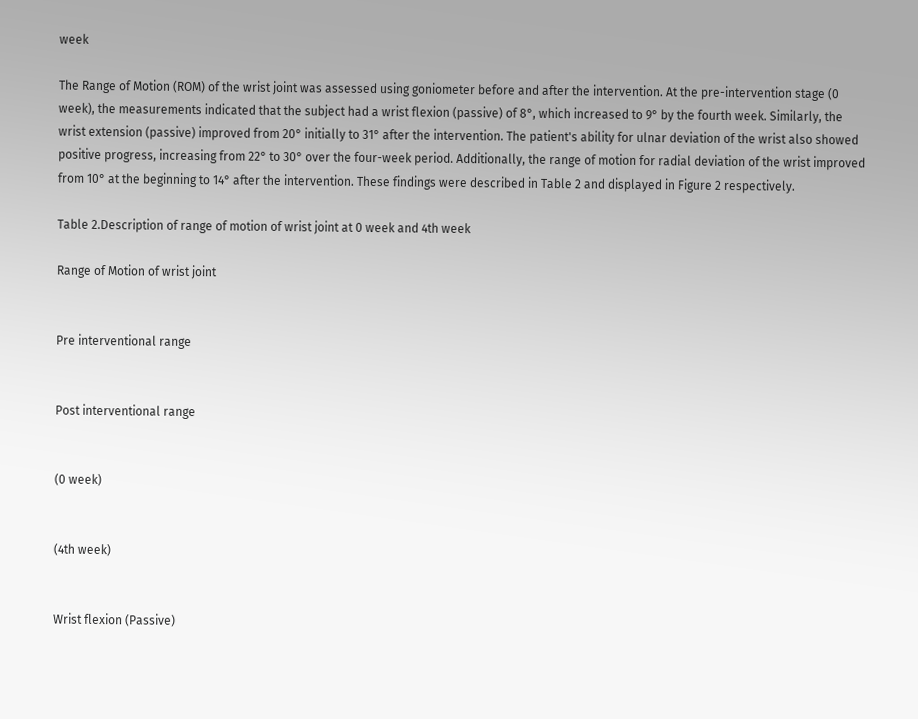week

The Range of Motion (ROM) of the wrist joint was assessed using goniometer before and after the intervention. At the pre-intervention stage (0 week), the measurements indicated that the subject had a wrist flexion (passive) of 8°, which increased to 9° by the fourth week. Similarly, the wrist extension (passive) improved from 20° initially to 31° after the intervention. The patient's ability for ulnar deviation of the wrist also showed positive progress, increasing from 22° to 30° over the four-week period. Additionally, the range of motion for radial deviation of the wrist improved from 10° at the beginning to 14° after the intervention. These findings were described in Table 2 and displayed in Figure 2 respectively.

Table 2.Description of range of motion of wrist joint at 0 week and 4th week

Range of Motion of wrist joint


Pre interventional range


Post interventional range


(0 week)


(4th week)


Wrist flexion (Passive)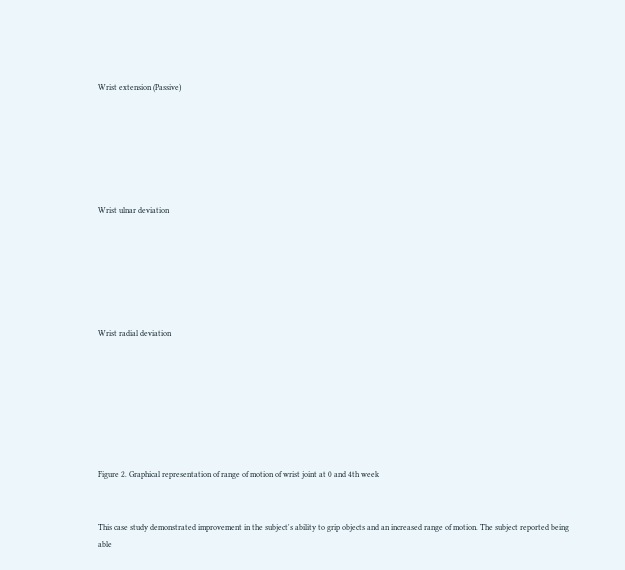Wrist extension (Passive)






Wrist ulnar deviation






Wrist radial deviation







Figure 2. Graphical representation of range of motion of wrist joint at 0 and 4th week


This case study demonstrated improvement in the subject's ability to grip objects and an increased range of motion. The subject reported being able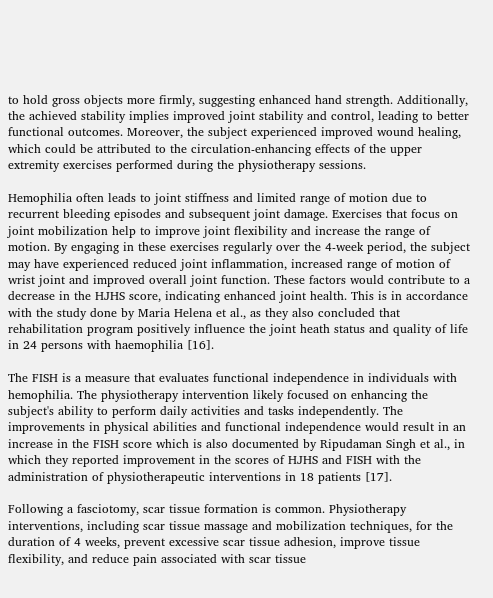to hold gross objects more firmly, suggesting enhanced hand strength. Additionally, the achieved stability implies improved joint stability and control, leading to better functional outcomes. Moreover, the subject experienced improved wound healing, which could be attributed to the circulation-enhancing effects of the upper extremity exercises performed during the physiotherapy sessions.

Hemophilia often leads to joint stiffness and limited range of motion due to recurrent bleeding episodes and subsequent joint damage. Exercises that focus on joint mobilization help to improve joint flexibility and increase the range of motion. By engaging in these exercises regularly over the 4-week period, the subject may have experienced reduced joint inflammation, increased range of motion of wrist joint and improved overall joint function. These factors would contribute to a decrease in the HJHS score, indicating enhanced joint health. This is in accordance with the study done by Maria Helena et al., as they also concluded that rehabilitation program positively influence the joint heath status and quality of life in 24 persons with haemophilia [16].

The FISH is a measure that evaluates functional independence in individuals with hemophilia. The physiotherapy intervention likely focused on enhancing the subject's ability to perform daily activities and tasks independently. The improvements in physical abilities and functional independence would result in an increase in the FISH score which is also documented by Ripudaman Singh et al., in which they reported improvement in the scores of HJHS and FISH with the administration of physiotherapeutic interventions in 18 patients [17].

Following a fasciotomy, scar tissue formation is common. Physiotherapy interventions, including scar tissue massage and mobilization techniques, for the duration of 4 weeks, prevent excessive scar tissue adhesion, improve tissue flexibility, and reduce pain associated with scar tissue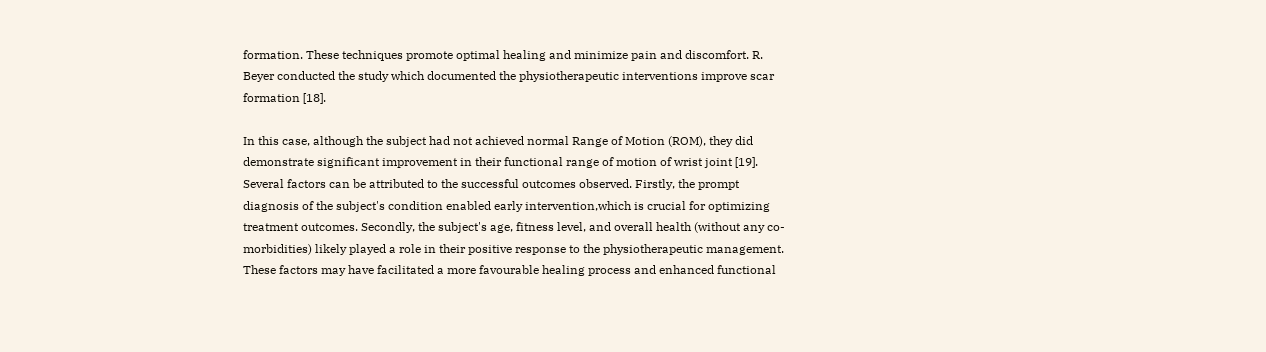formation. These techniques promote optimal healing and minimize pain and discomfort. R. Beyer conducted the study which documented the physiotherapeutic interventions improve scar formation [18].

In this case, although the subject had not achieved normal Range of Motion (ROM), they did demonstrate significant improvement in their functional range of motion of wrist joint [19]. Several factors can be attributed to the successful outcomes observed. Firstly, the prompt diagnosis of the subject's condition enabled early intervention,which is crucial for optimizing treatment outcomes. Secondly, the subject's age, fitness level, and overall health (without any co-morbidities) likely played a role in their positive response to the physiotherapeutic management. These factors may have facilitated a more favourable healing process and enhanced functional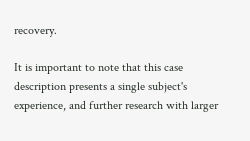recovery.

It is important to note that this case description presents a single subject's experience, and further research with larger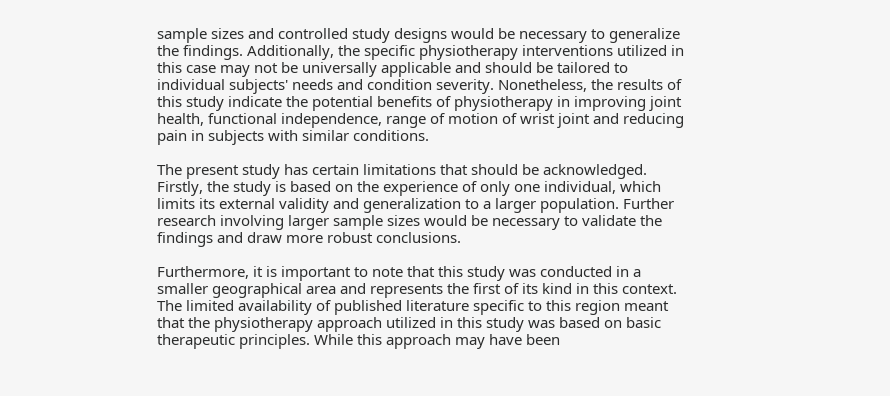sample sizes and controlled study designs would be necessary to generalize the findings. Additionally, the specific physiotherapy interventions utilized in this case may not be universally applicable and should be tailored to individual subjects' needs and condition severity. Nonetheless, the results of this study indicate the potential benefits of physiotherapy in improving joint health, functional independence, range of motion of wrist joint and reducing pain in subjects with similar conditions.

The present study has certain limitations that should be acknowledged. Firstly, the study is based on the experience of only one individual, which limits its external validity and generalization to a larger population. Further research involving larger sample sizes would be necessary to validate the findings and draw more robust conclusions.

Furthermore, it is important to note that this study was conducted in a smaller geographical area and represents the first of its kind in this context. The limited availability of published literature specific to this region meant that the physiotherapy approach utilized in this study was based on basic therapeutic principles. While this approach may have been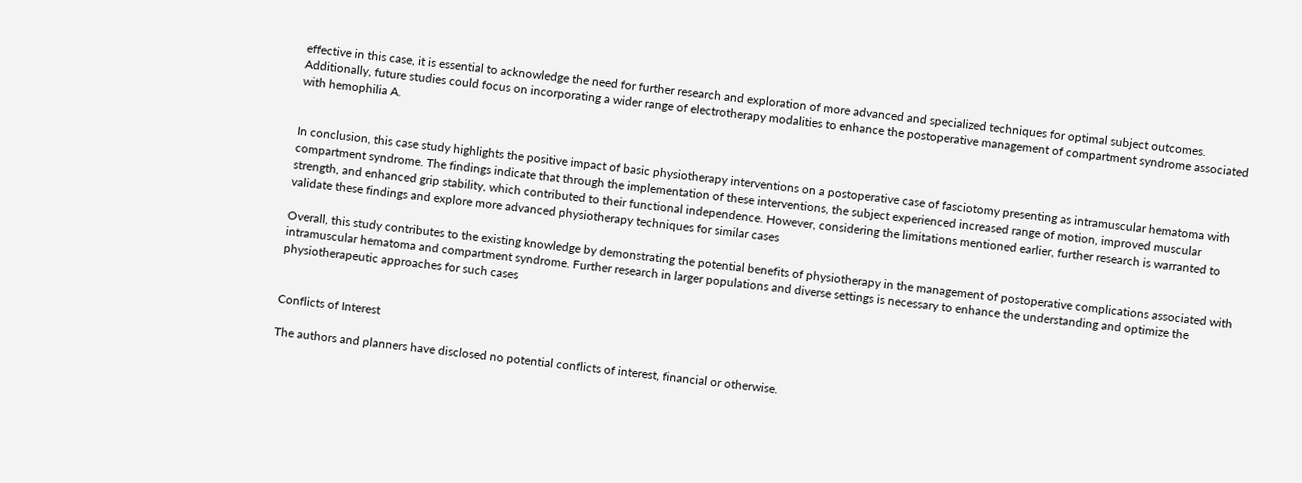effective in this case, it is essential to acknowledge the need for further research and exploration of more advanced and specialized techniques for optimal subject outcomes. Additionally, future studies could focus on incorporating a wider range of electrotherapy modalities to enhance the postoperative management of compartment syndrome associated with hemophilia A.


In conclusion, this case study highlights the positive impact of basic physiotherapy interventions on a postoperative case of fasciotomy presenting as intramuscular hematoma with compartment syndrome. The findings indicate that through the implementation of these interventions, the subject experienced increased range of motion, improved muscular strength, and enhanced grip stability, which contributed to their functional independence. However, considering the limitations mentioned earlier, further research is warranted to validate these findings and explore more advanced physiotherapy techniques for similar cases

Overall, this study contributes to the existing knowledge by demonstrating the potential benefits of physiotherapy in the management of postoperative complications associated with intramuscular hematoma and compartment syndrome. Further research in larger populations and diverse settings is necessary to enhance the understanding and optimize the physiotherapeutic approaches for such cases


Conflicts of Interest

The authors and planners have disclosed no potential conflicts of interest, financial or otherwise.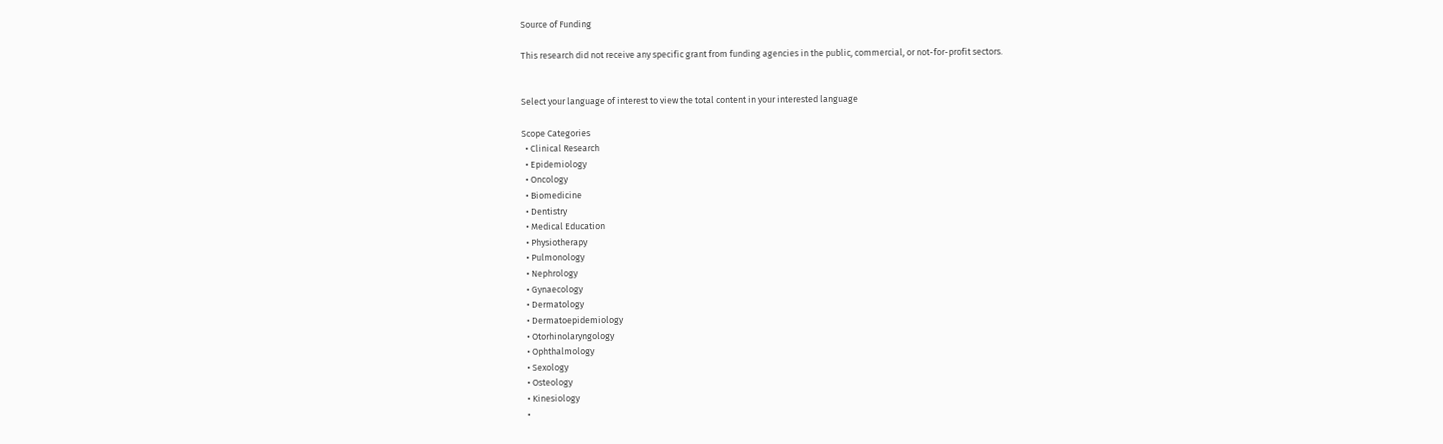Source of Funding

This research did not receive any specific grant from funding agencies in the public, commercial, or not-for-profit sectors.


Select your language of interest to view the total content in your interested language

Scope Categories
  • Clinical Research
  • Epidemiology
  • Oncology
  • Biomedicine
  • Dentistry
  • Medical Education
  • Physiotherapy
  • Pulmonology
  • Nephrology
  • Gynaecology
  • Dermatology
  • Dermatoepidemiology
  • Otorhinolaryngology
  • Ophthalmology
  • Sexology
  • Osteology
  • Kinesiology
  •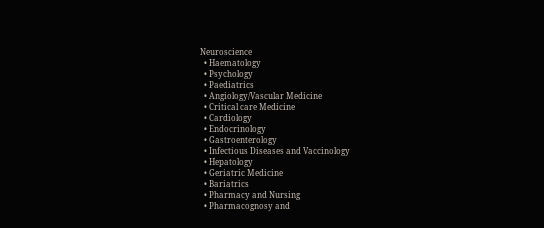Neuroscience
  • Haematology
  • Psychology
  • Paediatrics
  • Angiology/Vascular Medicine
  • Critical care Medicine
  • Cardiology
  • Endocrinology
  • Gastroenterology
  • Infectious Diseases and Vaccinology
  • Hepatology
  • Geriatric Medicine
  • Bariatrics
  • Pharmacy and Nursing
  • Pharmacognosy and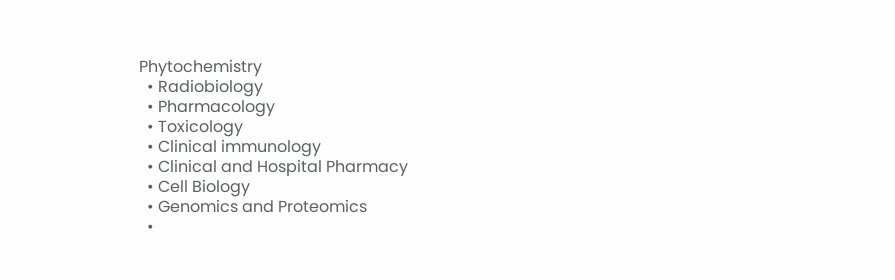Phytochemistry
  • Radiobiology
  • Pharmacology
  • Toxicology
  • Clinical immunology
  • Clinical and Hospital Pharmacy
  • Cell Biology
  • Genomics and Proteomics
  •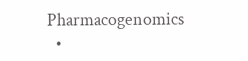Pharmacogenomics
  •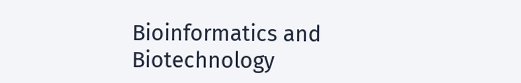Bioinformatics and Biotechnology